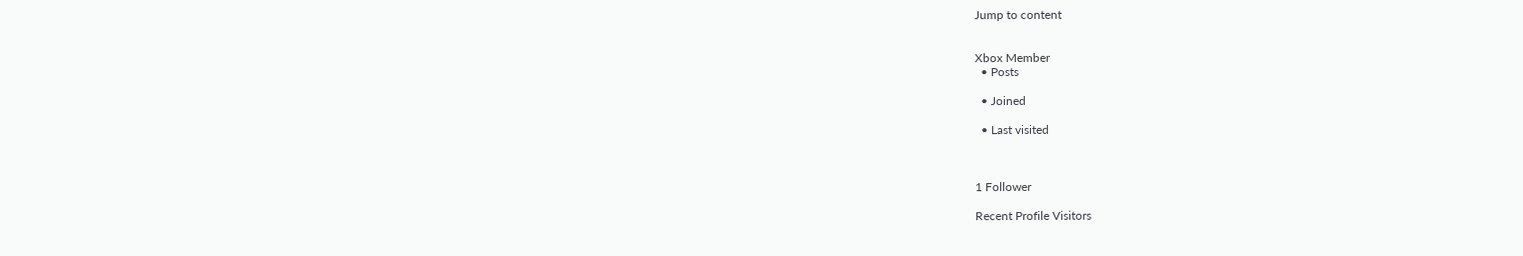Jump to content


Xbox Member
  • Posts

  • Joined

  • Last visited



1 Follower

Recent Profile Visitors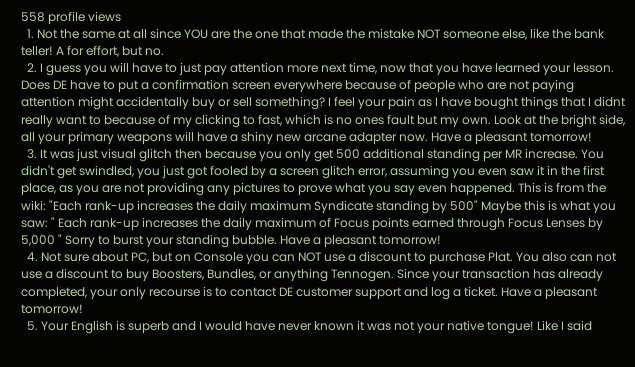558 profile views
  1. Not the same at all since YOU are the one that made the mistake NOT someone else, like the bank teller! A for effort, but no.
  2. I guess you will have to just pay attention more next time, now that you have learned your lesson. Does DE have to put a confirmation screen everywhere because of people who are not paying attention might accidentally buy or sell something? I feel your pain as I have bought things that I didnt really want to because of my clicking to fast, which is no ones fault but my own. Look at the bright side, all your primary weapons will have a shiny new arcane adapter now. Have a pleasant tomorrow!
  3. It was just visual glitch then because you only get 500 additional standing per MR increase. You didn't get swindled, you just got fooled by a screen glitch error, assuming you even saw it in the first place, as you are not providing any pictures to prove what you say even happened. This is from the wiki: "Each rank-up increases the daily maximum Syndicate standing by 500" Maybe this is what you saw: " Each rank-up increases the daily maximum of Focus points earned through Focus Lenses by 5,000 " Sorry to burst your standing bubble. Have a pleasant tomorrow!
  4. Not sure about PC, but on Console you can NOT use a discount to purchase Plat. You also can not use a discount to buy Boosters, Bundles, or anything Tennogen. Since your transaction has already completed, your only recourse is to contact DE customer support and log a ticket. Have a pleasant tomorrow!
  5. Your English is superb and I would have never known it was not your native tongue! Like I said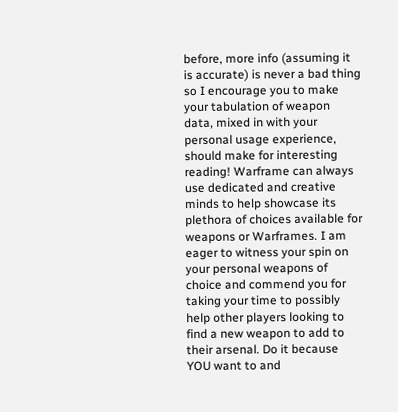before, more info (assuming it is accurate) is never a bad thing so I encourage you to make your tabulation of weapon data, mixed in with your personal usage experience, should make for interesting reading! Warframe can always use dedicated and creative minds to help showcase its plethora of choices available for weapons or Warframes. I am eager to witness your spin on your personal weapons of choice and commend you for taking your time to possibly help other players looking to find a new weapon to add to their arsenal. Do it because YOU want to and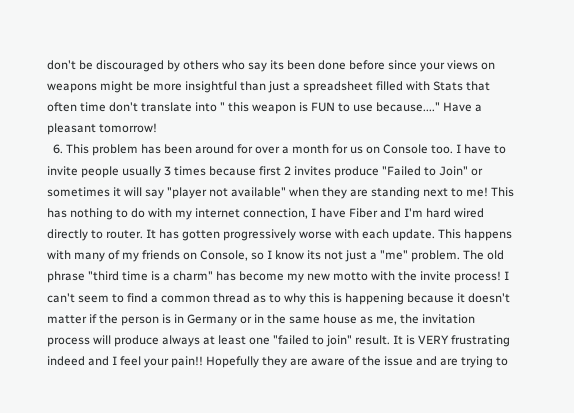don't be discouraged by others who say its been done before since your views on weapons might be more insightful than just a spreadsheet filled with Stats that often time don't translate into " this weapon is FUN to use because...." Have a pleasant tomorrow!
  6. This problem has been around for over a month for us on Console too. I have to invite people usually 3 times because first 2 invites produce "Failed to Join" or sometimes it will say "player not available" when they are standing next to me! This has nothing to do with my internet connection, I have Fiber and I'm hard wired directly to router. It has gotten progressively worse with each update. This happens with many of my friends on Console, so I know its not just a "me" problem. The old phrase "third time is a charm" has become my new motto with the invite process! I can't seem to find a common thread as to why this is happening because it doesn't matter if the person is in Germany or in the same house as me, the invitation process will produce always at least one "failed to join" result. It is VERY frustrating indeed and I feel your pain!! Hopefully they are aware of the issue and are trying to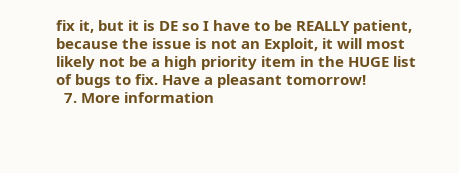fix it, but it is DE so I have to be REALLY patient, because the issue is not an Exploit, it will most likely not be a high priority item in the HUGE list of bugs to fix. Have a pleasant tomorrow!
  7. More information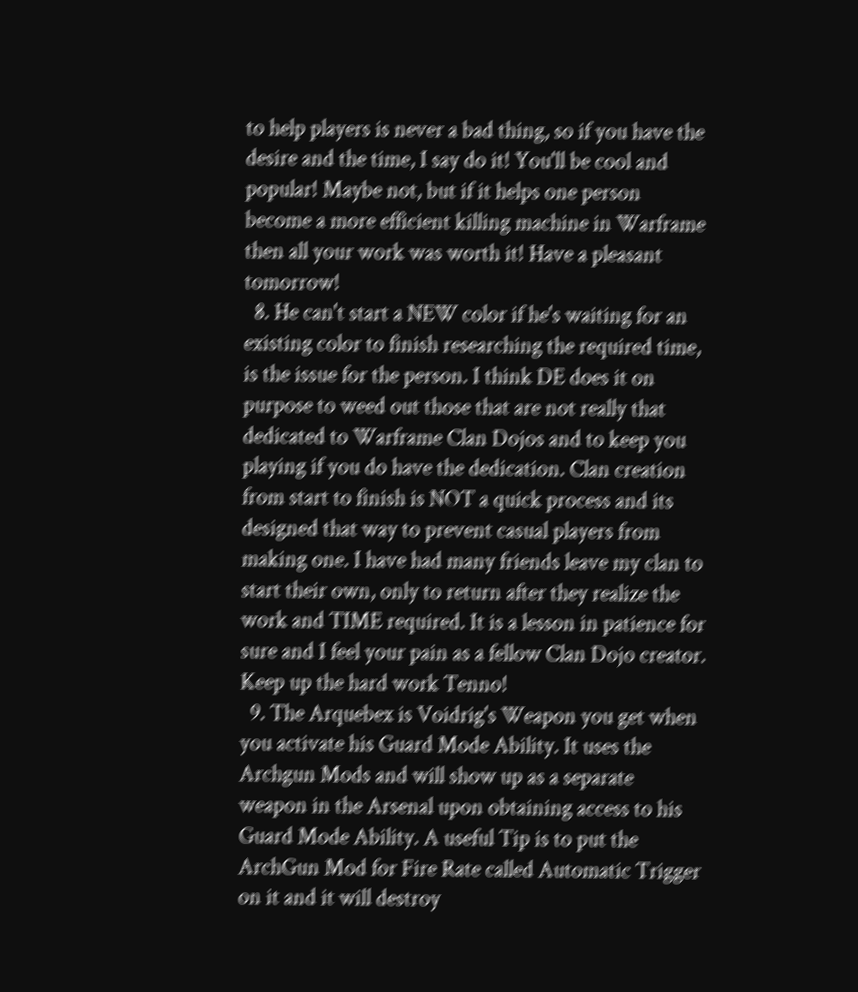to help players is never a bad thing, so if you have the desire and the time, I say do it! You'll be cool and popular! Maybe not, but if it helps one person become a more efficient killing machine in Warframe then all your work was worth it! Have a pleasant tomorrow!
  8. He can't start a NEW color if he's waiting for an existing color to finish researching the required time, is the issue for the person. I think DE does it on purpose to weed out those that are not really that dedicated to Warframe Clan Dojos and to keep you playing if you do have the dedication. Clan creation from start to finish is NOT a quick process and its designed that way to prevent casual players from making one. I have had many friends leave my clan to start their own, only to return after they realize the work and TIME required. It is a lesson in patience for sure and I feel your pain as a fellow Clan Dojo creator. Keep up the hard work Tenno!
  9. The Arquebex is Voidrig's Weapon you get when you activate his Guard Mode Ability. It uses the Archgun Mods and will show up as a separate weapon in the Arsenal upon obtaining access to his Guard Mode Ability. A useful Tip is to put the ArchGun Mod for Fire Rate called Automatic Trigger on it and it will destroy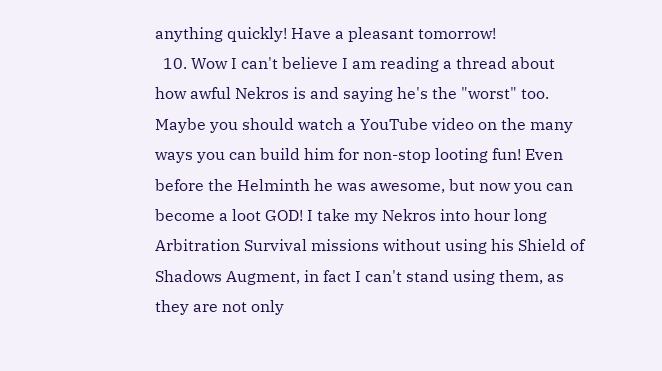anything quickly! Have a pleasant tomorrow!
  10. Wow I can't believe I am reading a thread about how awful Nekros is and saying he's the "worst" too. Maybe you should watch a YouTube video on the many ways you can build him for non-stop looting fun! Even before the Helminth he was awesome, but now you can become a loot GOD! I take my Nekros into hour long Arbitration Survival missions without using his Shield of Shadows Augment, in fact I can't stand using them, as they are not only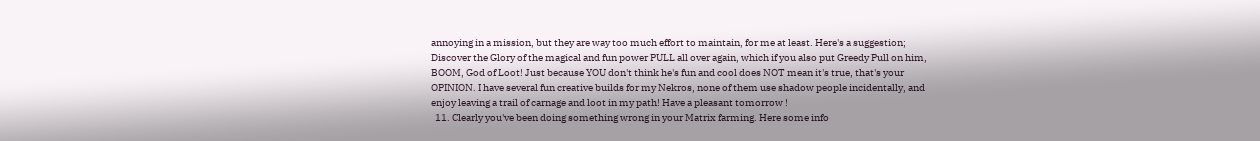annoying in a mission, but they are way too much effort to maintain, for me at least. Here's a suggestion; Discover the Glory of the magical and fun power PULL all over again, which if you also put Greedy Pull on him, BOOM, God of Loot! Just because YOU don't think he's fun and cool does NOT mean it's true, that's your OPINION. I have several fun creative builds for my Nekros, none of them use shadow people incidentally, and enjoy leaving a trail of carnage and loot in my path! Have a pleasant tomorrow !
  11. Clearly you've been doing something wrong in your Matrix farming. Here some info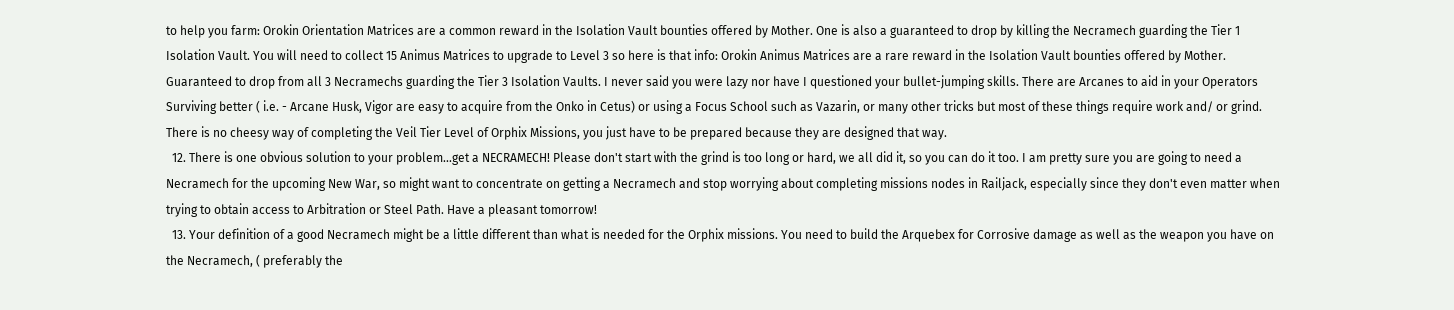to help you farm: Orokin Orientation Matrices are a common reward in the Isolation Vault bounties offered by Mother. One is also a guaranteed to drop by killing the Necramech guarding the Tier 1 Isolation Vault. You will need to collect 15 Animus Matrices to upgrade to Level 3 so here is that info: Orokin Animus Matrices are a rare reward in the Isolation Vault bounties offered by Mother. Guaranteed to drop from all 3 Necramechs guarding the Tier 3 Isolation Vaults. I never said you were lazy nor have I questioned your bullet-jumping skills. There are Arcanes to aid in your Operators Surviving better ( i.e. - Arcane Husk, Vigor are easy to acquire from the Onko in Cetus) or using a Focus School such as Vazarin, or many other tricks but most of these things require work and/ or grind. There is no cheesy way of completing the Veil Tier Level of Orphix Missions, you just have to be prepared because they are designed that way.
  12. There is one obvious solution to your problem...get a NECRAMECH! Please don't start with the grind is too long or hard, we all did it, so you can do it too. I am pretty sure you are going to need a Necramech for the upcoming New War, so might want to concentrate on getting a Necramech and stop worrying about completing missions nodes in Railjack, especially since they don't even matter when trying to obtain access to Arbitration or Steel Path. Have a pleasant tomorrow!
  13. Your definition of a good Necramech might be a little different than what is needed for the Orphix missions. You need to build the Arquebex for Corrosive damage as well as the weapon you have on the Necramech, ( preferably the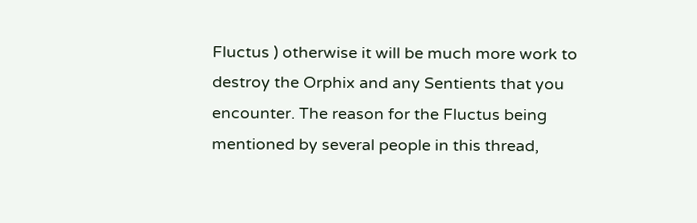Fluctus ) otherwise it will be much more work to destroy the Orphix and any Sentients that you encounter. The reason for the Fluctus being mentioned by several people in this thread,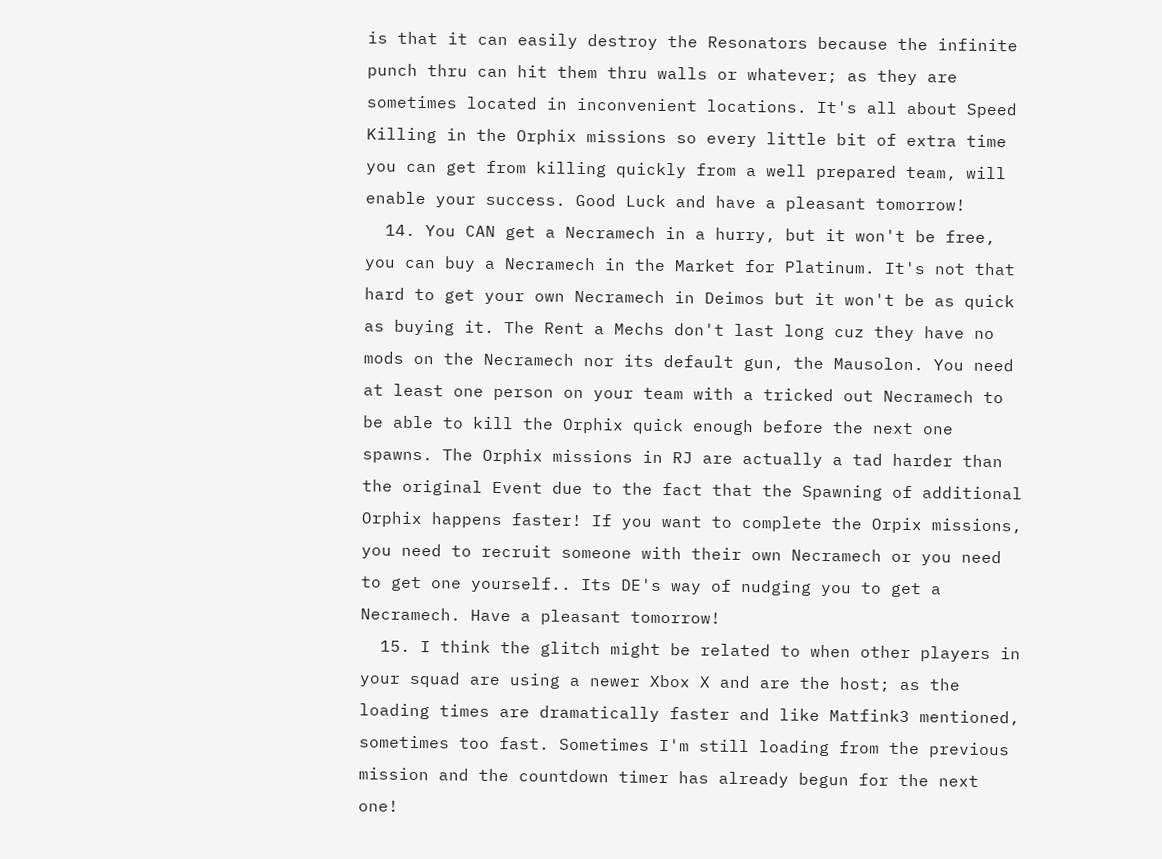is that it can easily destroy the Resonators because the infinite punch thru can hit them thru walls or whatever; as they are sometimes located in inconvenient locations. It's all about Speed Killing in the Orphix missions so every little bit of extra time you can get from killing quickly from a well prepared team, will enable your success. Good Luck and have a pleasant tomorrow!
  14. You CAN get a Necramech in a hurry, but it won't be free, you can buy a Necramech in the Market for Platinum. It's not that hard to get your own Necramech in Deimos but it won't be as quick as buying it. The Rent a Mechs don't last long cuz they have no mods on the Necramech nor its default gun, the Mausolon. You need at least one person on your team with a tricked out Necramech to be able to kill the Orphix quick enough before the next one spawns. The Orphix missions in RJ are actually a tad harder than the original Event due to the fact that the Spawning of additional Orphix happens faster! If you want to complete the Orpix missions, you need to recruit someone with their own Necramech or you need to get one yourself.. Its DE's way of nudging you to get a Necramech. Have a pleasant tomorrow!
  15. I think the glitch might be related to when other players in your squad are using a newer Xbox X and are the host; as the loading times are dramatically faster and like Matfink3 mentioned, sometimes too fast. Sometimes I'm still loading from the previous mission and the countdown timer has already begun for the next one!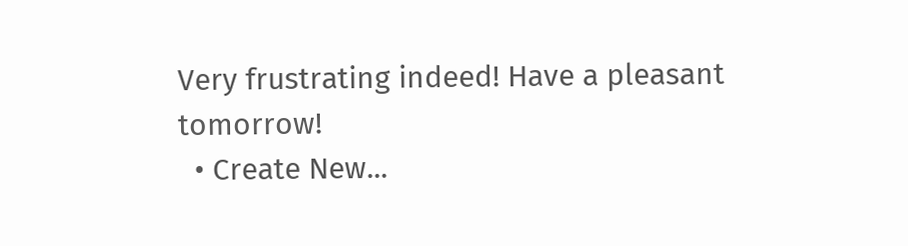Very frustrating indeed! Have a pleasant tomorrow!
  • Create New...